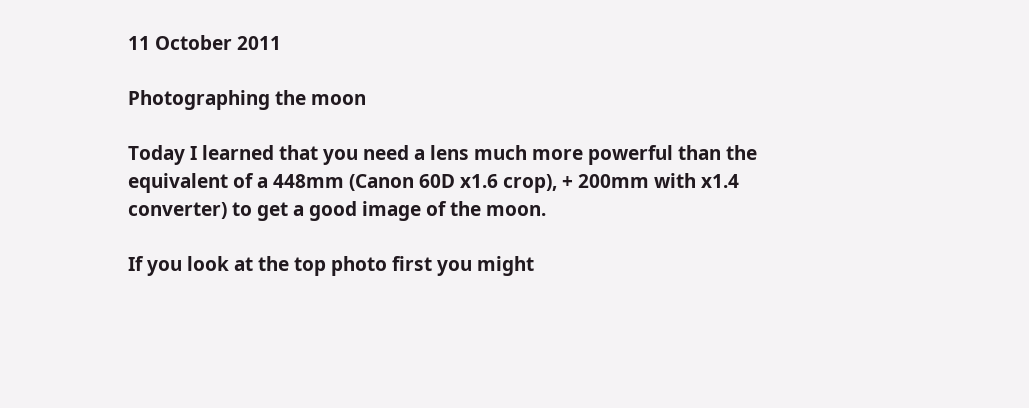11 October 2011

Photographing the moon

Today I learned that you need a lens much more powerful than the equivalent of a 448mm (Canon 60D x1.6 crop), + 200mm with x1.4 converter) to get a good image of the moon.

If you look at the top photo first you might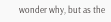wonder why, but as the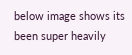below image shows its been super heavily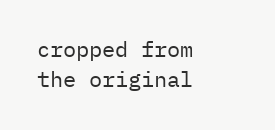cropped from the original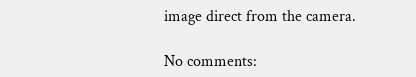image direct from the camera.

No comments: